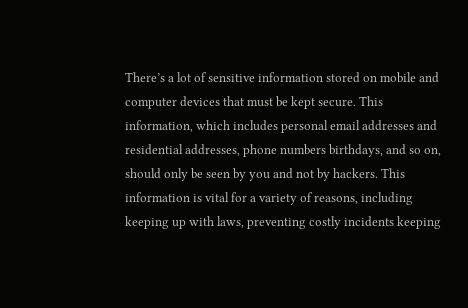There’s a lot of sensitive information stored on mobile and computer devices that must be kept secure. This information, which includes personal email addresses and residential addresses, phone numbers birthdays, and so on, should only be seen by you and not by hackers. This information is vital for a variety of reasons, including keeping up with laws, preventing costly incidents keeping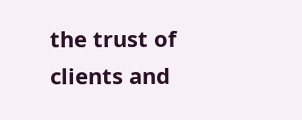the trust of clients and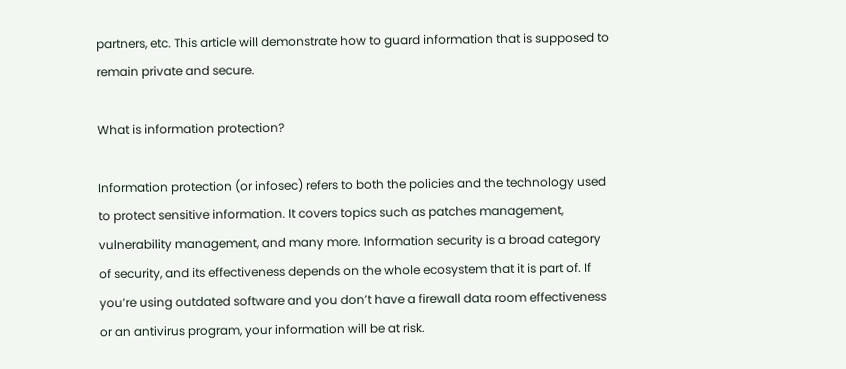partners, etc. This article will demonstrate how to guard information that is supposed to remain private and secure.

What is information protection?

Information protection (or infosec) refers to both the policies and the technology used to protect sensitive information. It covers topics such as patches management, vulnerability management, and many more. Information security is a broad category of security, and its effectiveness depends on the whole ecosystem that it is part of. If you’re using outdated software and you don’t have a firewall data room effectiveness or an antivirus program, your information will be at risk.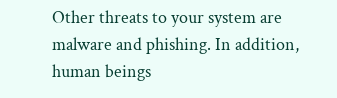Other threats to your system are malware and phishing. In addition, human beings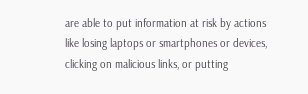are able to put information at risk by actions like losing laptops or smartphones or devices, clicking on malicious links, or putting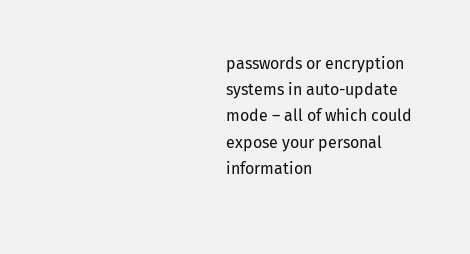passwords or encryption systems in auto-update mode – all of which could expose your personal information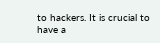to hackers. It is crucial to have a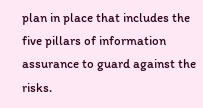plan in place that includes the five pillars of information assurance to guard against the risks.